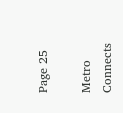Page 25

Metro Connects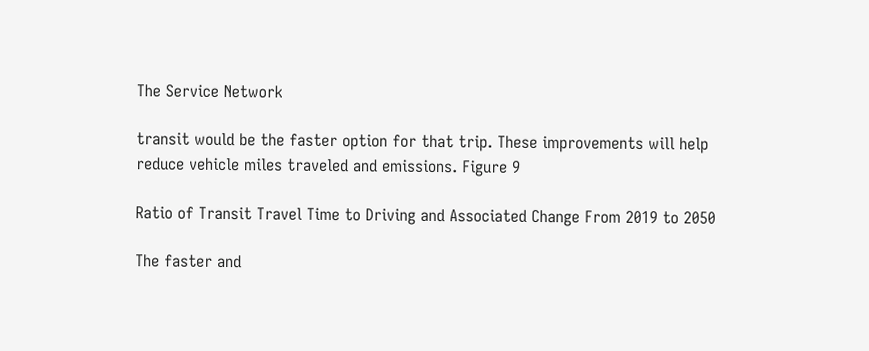The Service Network

transit would be the faster option for that trip. These improvements will help reduce vehicle miles traveled and emissions. Figure 9

Ratio of Transit Travel Time to Driving and Associated Change From 2019 to 2050

The faster and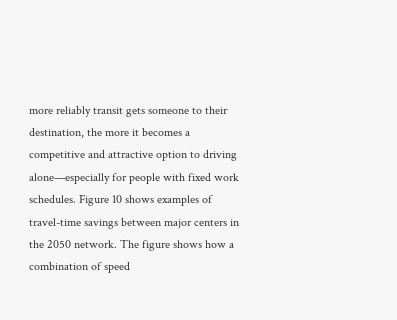more reliably transit gets someone to their destination, the more it becomes a competitive and attractive option to driving alone—especially for people with fixed work schedules. Figure 10 shows examples of travel-time savings between major centers in the 2050 network. The figure shows how a combination of speed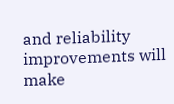and reliability improvements will make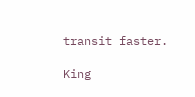transit faster.

King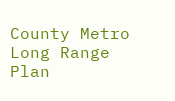County Metro Long Range Plan